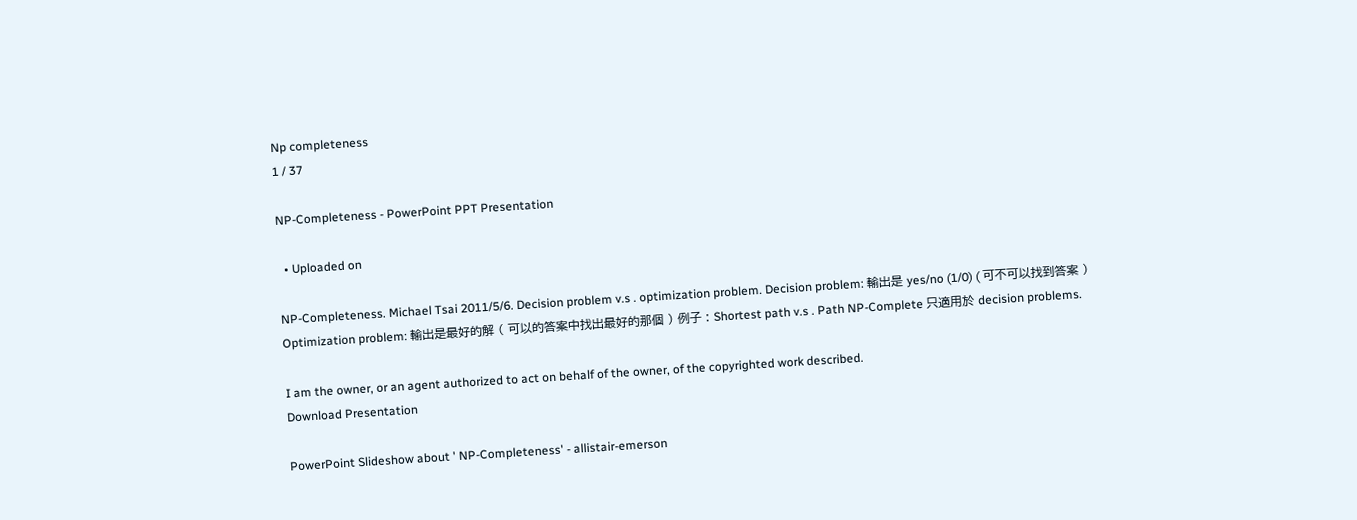Np completeness
1 / 37

NP-Completeness - PowerPoint PPT Presentation

  • Uploaded on

NP-Completeness. Michael Tsai 2011/5/6. Decision problem v.s . optimization problem. Decision problem: 輸出是 yes/no (1/0) ( 可不可以找到答案 ) Optimization problem: 輸出是最好的解 ( 可以的答案中找出最好的那個 ) 例子 : Shortest path v.s . Path NP-Complete 只適用於 decision problems.

I am the owner, or an agent authorized to act on behalf of the owner, of the copyrighted work described.
Download Presentation

PowerPoint Slideshow about ' NP-Completeness' - allistair-emerson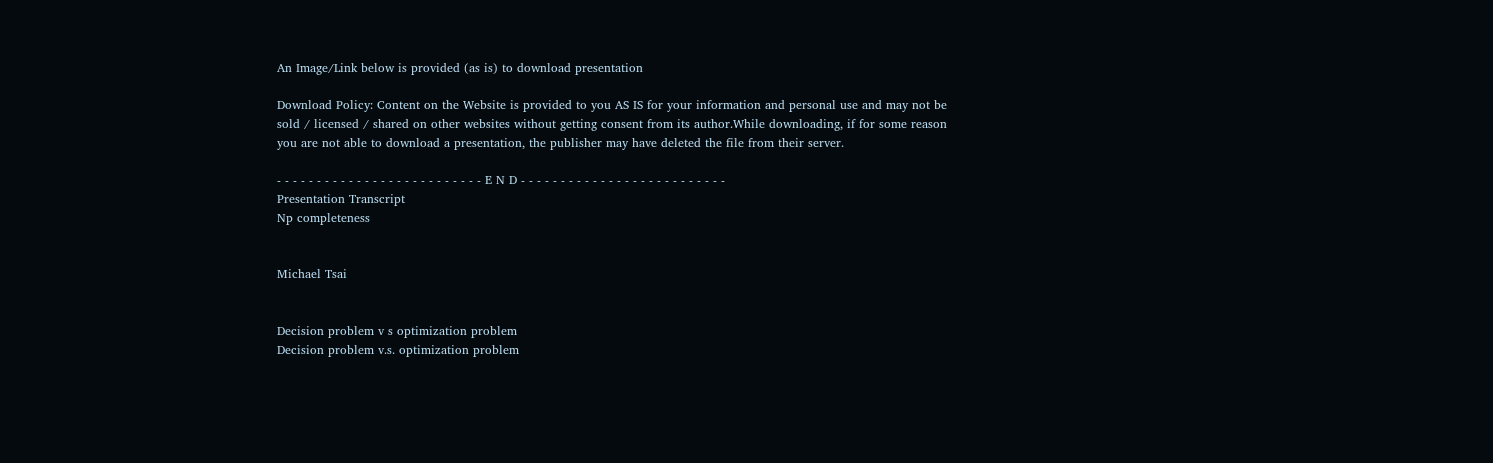An Image/Link below is provided (as is) to download presentation

Download Policy: Content on the Website is provided to you AS IS for your information and personal use and may not be sold / licensed / shared on other websites without getting consent from its author.While downloading, if for some reason you are not able to download a presentation, the publisher may have deleted the file from their server.

- - - - - - - - - - - - - - - - - - - - - - - - - - E N D - - - - - - - - - - - - - - - - - - - - - - - - - -
Presentation Transcript
Np completeness


Michael Tsai


Decision problem v s optimization problem
Decision problem v.s. optimization problem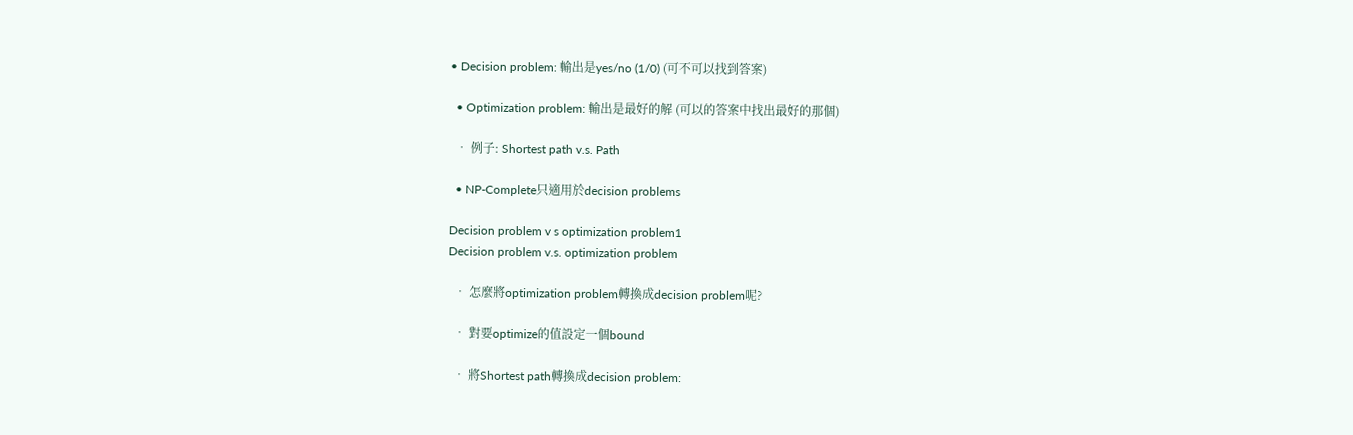• Decision problem: 輸出是yes/no (1/0) (可不可以找到答案)

  • Optimization problem: 輸出是最好的解 (可以的答案中找出最好的那個)

  • 例子: Shortest path v.s. Path

  • NP-Complete只適用於decision problems

Decision problem v s optimization problem1
Decision problem v.s. optimization problem

  • 怎麼將optimization problem轉換成decision problem呢?

  • 對要optimize的值設定一個bound

  • 將Shortest path轉換成decision problem: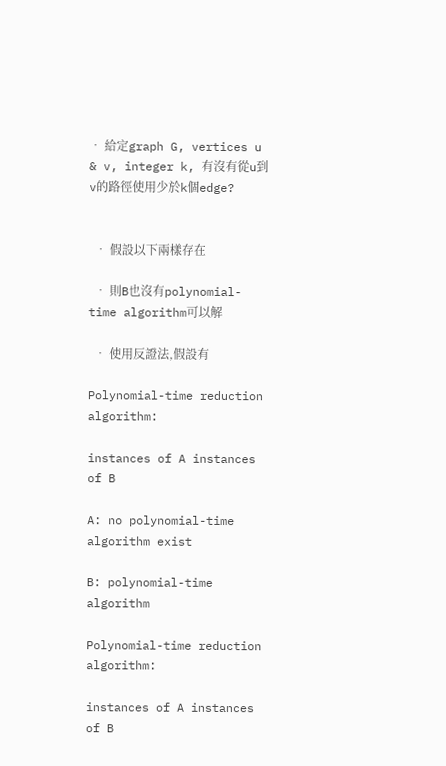• 給定graph G, vertices u & v, integer k, 有沒有從u到v的路徑使用少於k個edge?


  • 假設以下兩樣存在

  • 則B也沒有polynomial-time algorithm可以解

  • 使用反證法,假設有

Polynomial-time reduction algorithm:

instances of A instances of B

A: no polynomial-time algorithm exist

B: polynomial-time algorithm

Polynomial-time reduction algorithm:

instances of A instances of B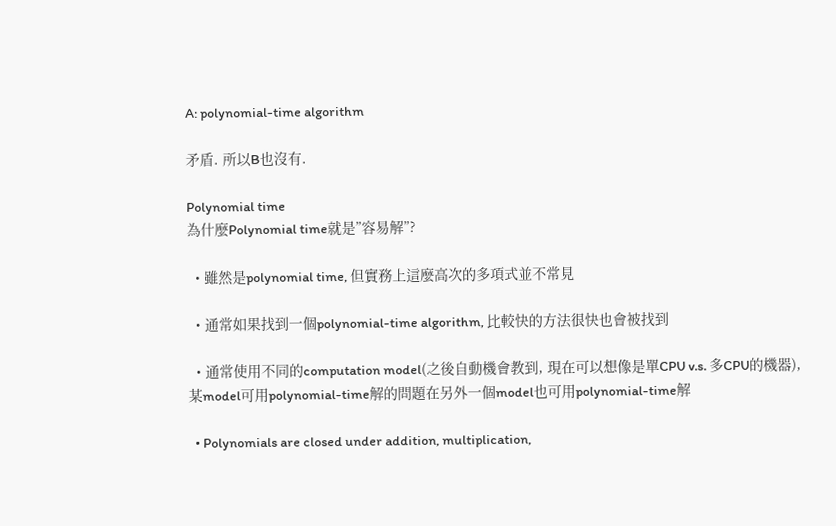A: polynomial-time algorithm

矛盾. 所以B也沒有.

Polynomial time
為什麼Polynomial time就是”容易解”?

  • 雖然是polynomial time, 但實務上這麼高次的多項式並不常見

  • 通常如果找到一個polynomial-time algorithm, 比較快的方法很快也會被找到

  • 通常使用不同的computation model(之後自動機會教到, 現在可以想像是單CPU v.s. 多CPU的機器), 某model可用polynomial-time解的問題在另外一個model也可用polynomial-time解

  • Polynomials are closed under addition, multiplication,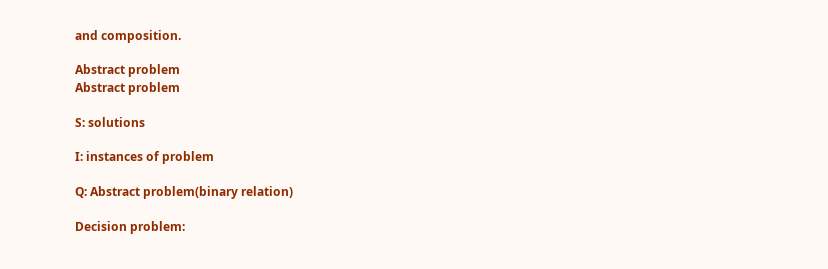and composition.

Abstract problem
Abstract problem

S: solutions

I: instances of problem

Q: Abstract problem(binary relation)

Decision problem: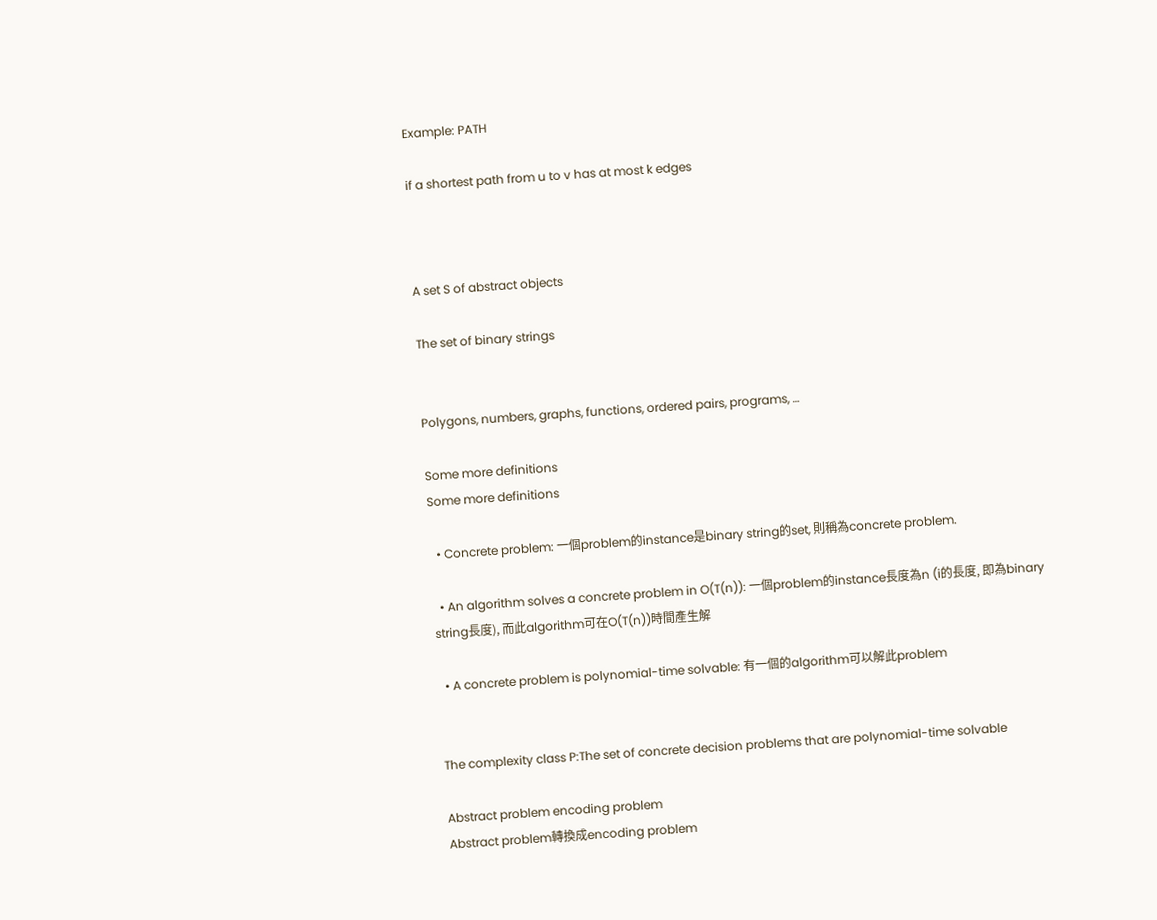Example: PATH

if a shortest path from u to v has at most k edges



A set S of abstract objects

The set of binary strings


Polygons, numbers, graphs, functions, ordered pairs, programs, …

Some more definitions
Some more definitions

  • Concrete problem: 一個problem的instance是binary string的set, 則稱為concrete problem.

  • An algorithm solves a concrete problem in O(T(n)): 一個problem的instance長度為n (i的長度, 即為binary string長度), 而此algorithm可在O(T(n))時間產生解

  • A concrete problem is polynomial-time solvable: 有一個的algorithm可以解此problem


The complexity class P:The set of concrete decision problems that are polynomial-time solvable

Abstract problem encoding problem
Abstract problem轉換成encoding problem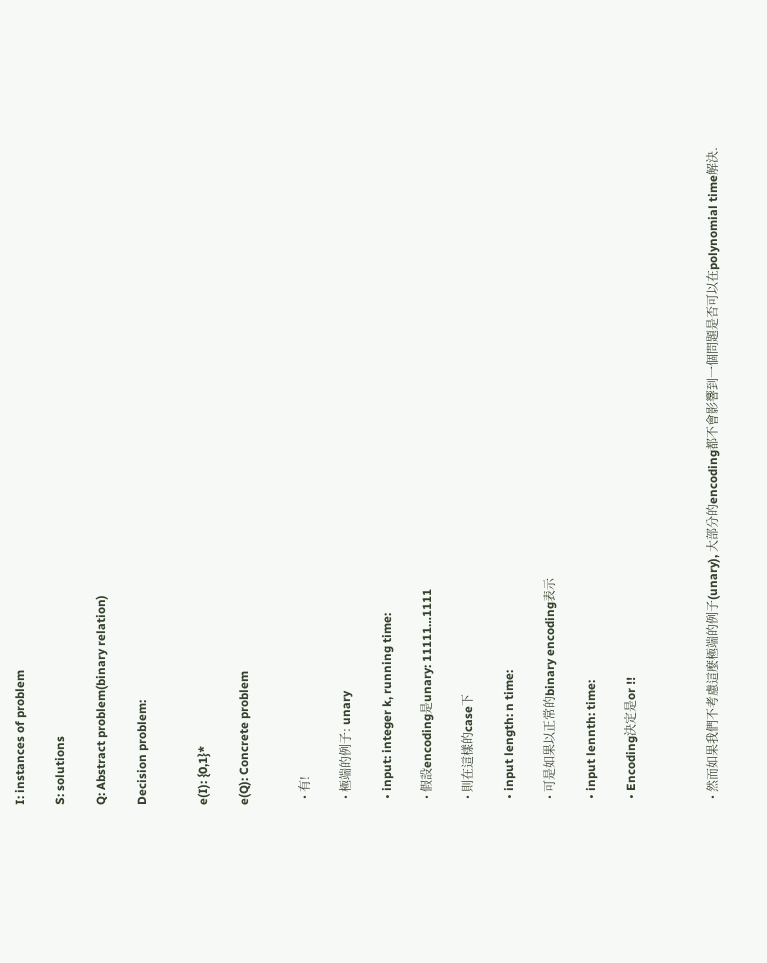I: instances of problem

S: solutions

Q: Abstract problem(binary relation)

Decision problem:


e(I): {0,1}*

e(Q): Concrete problem


  • 有!

  • 極端的例子: unary

  • input: integer k, running time:

  • 假設encoding是unary: 11111…1111

  • 則在這樣的case下

  • input length: n time:

  • 可是如果以正常的binary encoding表示

  • input lennth: time:

  • Encoding決定是or !!



  • 然而如果我們不考慮這麼極端的例子(unary), 大部分的encoding都不會影響到一個問題是否可以在polynomial time解決.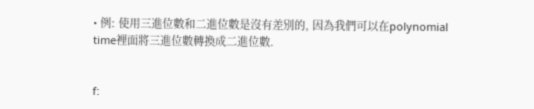• 例: 使用三進位數和二進位數是沒有差別的, 因為我們可以在polynomial time裡面將三進位數轉換成二進位數.


f: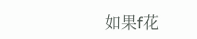如果f花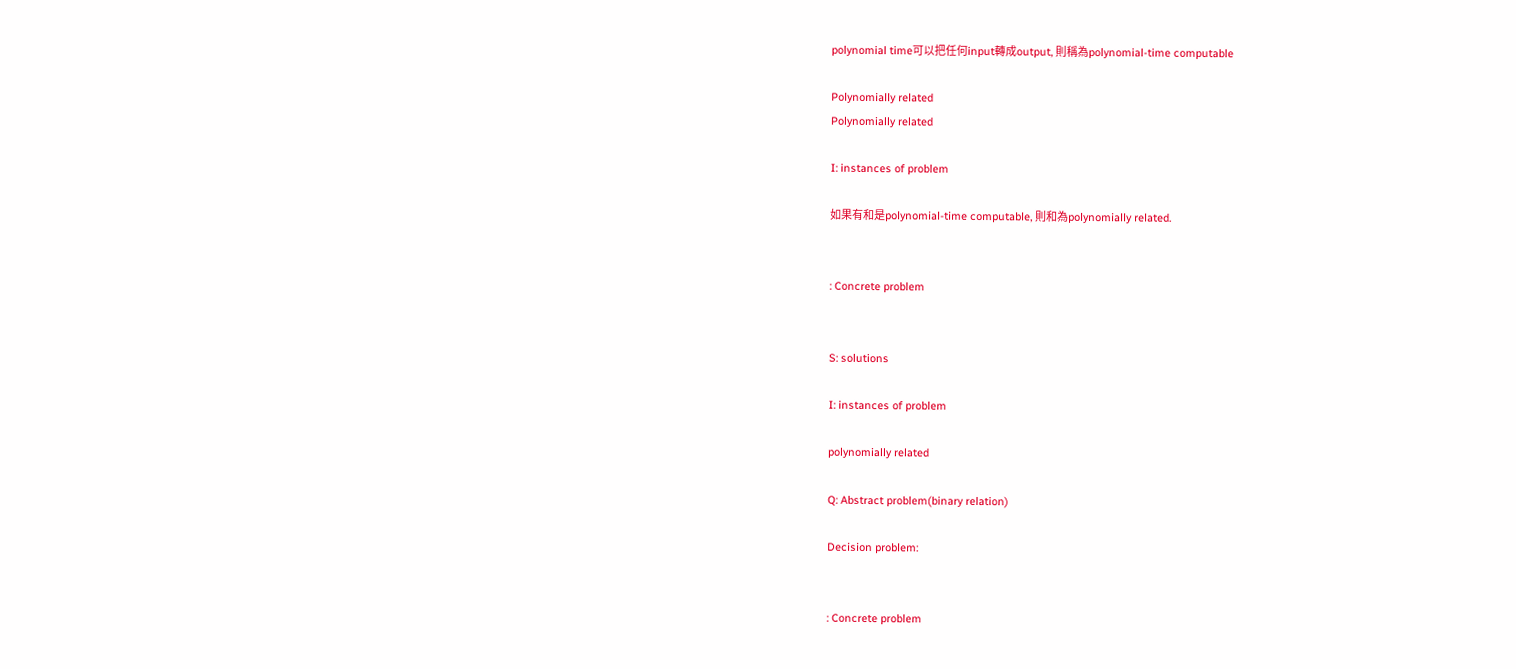polynomial time可以把任何input轉成output, 則稱為polynomial-time computable

Polynomially related
Polynomially related

I: instances of problem

如果有和是polynomial-time computable, 則和為polynomially related.


: Concrete problem


S: solutions

I: instances of problem

polynomially related

Q: Abstract problem(binary relation)

Decision problem:


: Concrete problem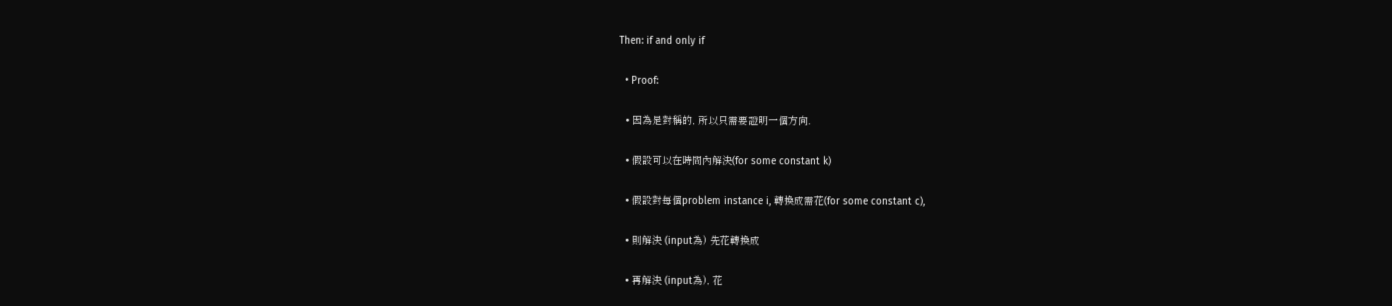Then: if and only if

  • Proof:

  • 因為是對稱的, 所以只需要證明一個方向.

  • 假設可以在時間內解決(for some constant k)

  • 假設對每個problem instance i, 轉換成需花(for some constant c),

  • 則解決 (input為) 先花轉換成

  • 再解決 (input為), 花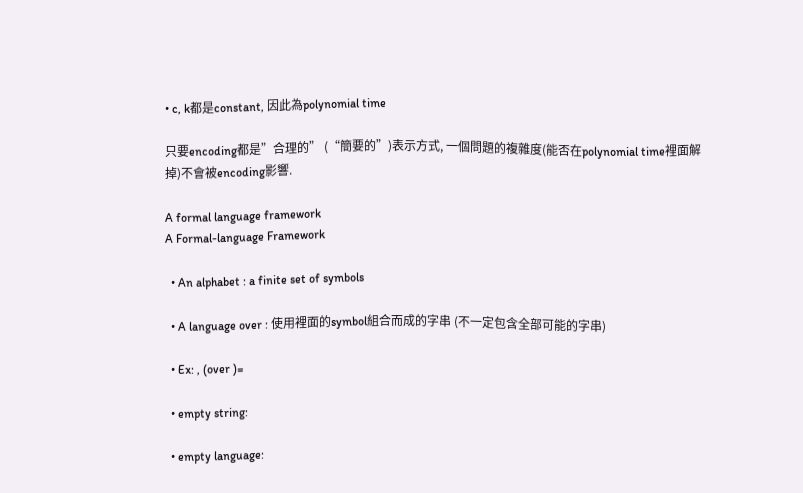• c, k都是constant, 因此為polynomial time

只要encoding都是”合理的” (“簡要的”)表示方式, 一個問題的複雜度(能否在polynomial time裡面解掉)不會被encoding影響.

A formal language framework
A Formal-language Framework

  • An alphabet : a finite set of symbols

  • A language over : 使用裡面的symbol組合而成的字串 (不一定包含全部可能的字串)

  • Ex: , (over )=

  • empty string:

  • empty language: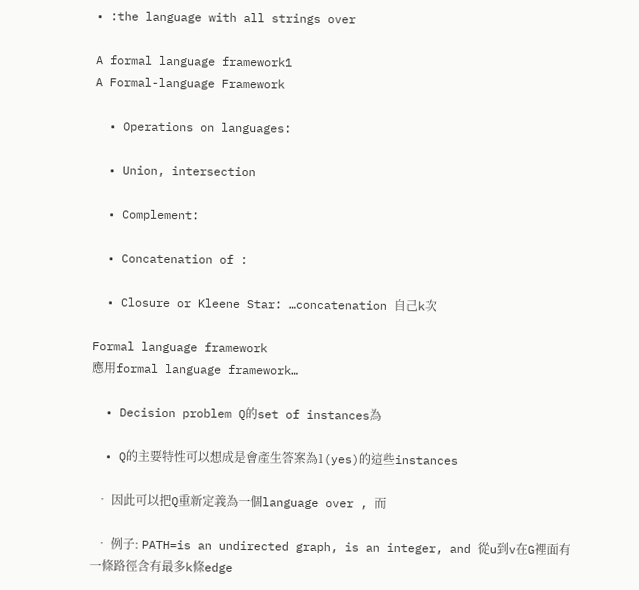• :the language with all strings over

A formal language framework1
A Formal-language Framework

  • Operations on languages:

  • Union, intersection

  • Complement:

  • Concatenation of :

  • Closure or Kleene Star: …concatenation 自己k次

Formal language framework
應用formal language framework…

  • Decision problem Q的set of instances為

  • Q的主要特性可以想成是會產生答案為1(yes)的這些instances

  • 因此可以把Q重新定義為一個language over , 而

  • 例子: PATH=is an undirected graph, is an integer, and 從u到v在G裡面有一條路徑含有最多k條edge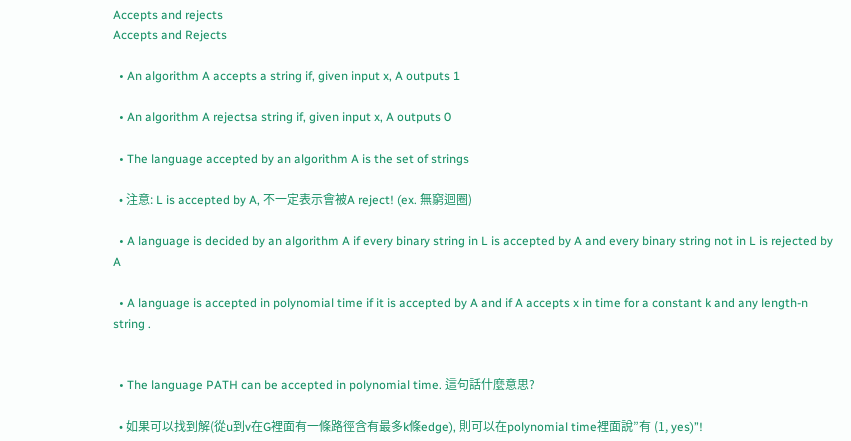Accepts and rejects
Accepts and Rejects

  • An algorithm A accepts a string if, given input x, A outputs 1

  • An algorithm A rejectsa string if, given input x, A outputs 0

  • The language accepted by an algorithm A is the set of strings

  • 注意: L is accepted by A, 不一定表示會被A reject! (ex. 無窮迴圈)

  • A language is decided by an algorithm A if every binary string in L is accepted by A and every binary string not in L is rejected by A

  • A language is accepted in polynomial time if it is accepted by A and if A accepts x in time for a constant k and any length-n string .


  • The language PATH can be accepted in polynomial time. 這句話什麼意思?

  • 如果可以找到解(從u到v在G裡面有一條路徑含有最多k條edge), 則可以在polynomial time裡面說”有 (1, yes)”!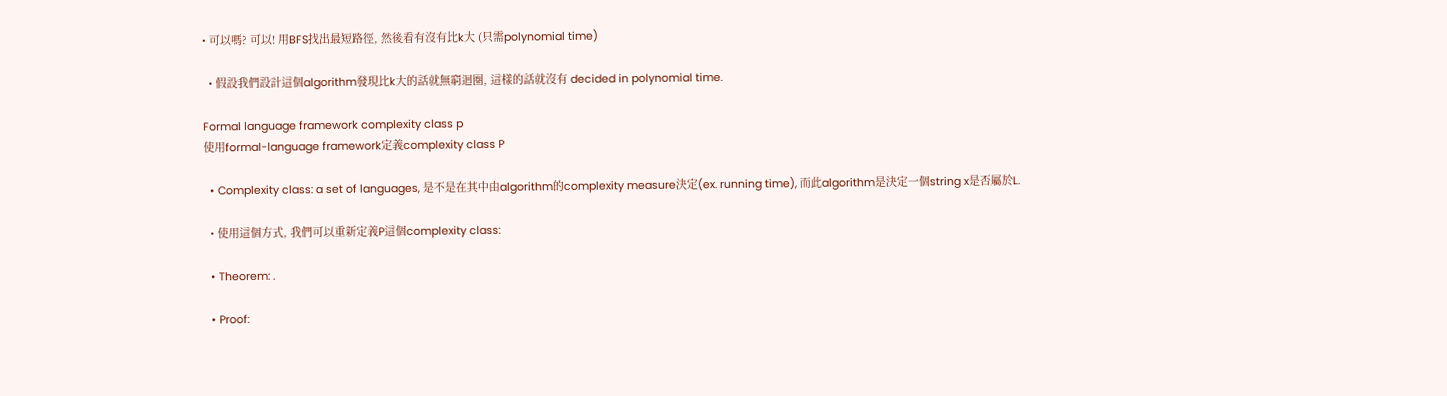• 可以嗎? 可以! 用BFS找出最短路徑, 然後看有沒有比k大 (只需polynomial time)

  • 假設我們設計這個algorithm發現比k大的話就無窮迴圈, 這樣的話就沒有 decided in polynomial time.

Formal language framework complexity class p
使用formal-language framework定義complexity class P

  • Complexity class: a set of languages, 是不是在其中由algorithm的complexity measure決定(ex. running time), 而此algorithm是決定一個string x是否屬於L.

  • 使用這個方式, 我們可以重新定義P這個complexity class:

  • Theorem: .

  • Proof: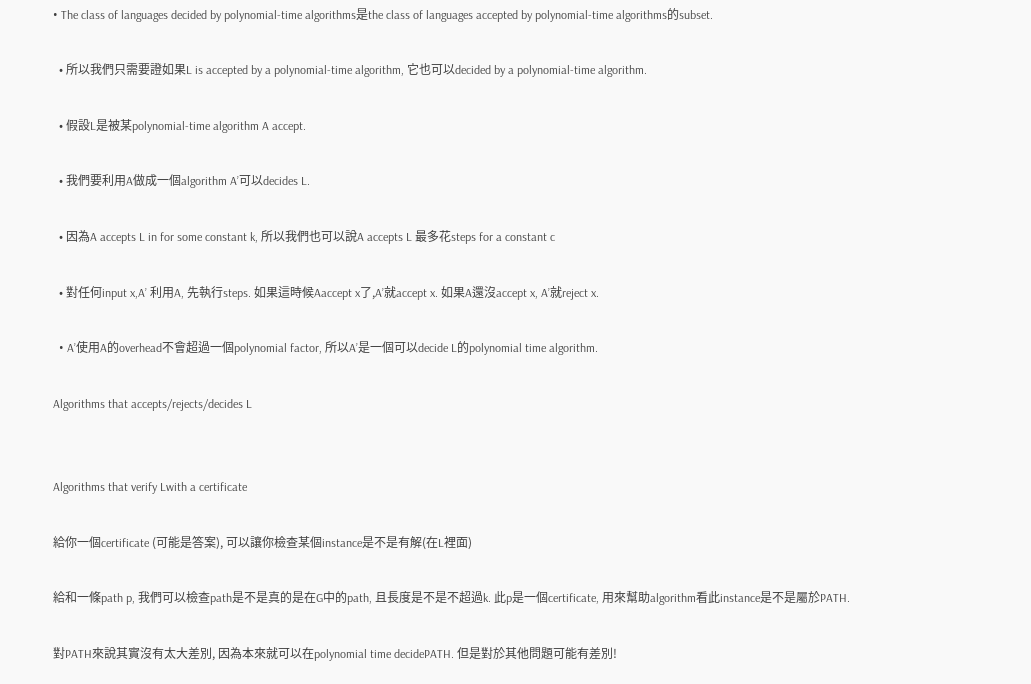• The class of languages decided by polynomial-time algorithms是the class of languages accepted by polynomial-time algorithms的subset.

  • 所以我們只需要證如果L is accepted by a polynomial-time algorithm, 它也可以decided by a polynomial-time algorithm.

  • 假設L是被某polynomial-time algorithm A accept.

  • 我們要利用A做成一個algorithm A’可以decides L.

  • 因為A accepts L in for some constant k, 所以我們也可以說A accepts L 最多花steps for a constant c

  • 對任何input x,A’ 利用A, 先執行steps. 如果這時候Aaccept x了,A’就accept x. 如果A還沒accept x, A’就reject x.

  • A’使用A的overhead不會超過一個polynomial factor, 所以A’是一個可以decide L的polynomial time algorithm.

Algorithms that accepts/rejects/decides L


Algorithms that verify Lwith a certificate

給你一個certificate (可能是答案), 可以讓你檢查某個instance是不是有解(在L裡面)

給和一條path p, 我們可以檢查path是不是真的是在G中的path, 且長度是不是不超過k. 此p是一個certificate, 用來幫助algorithm看此instance是不是屬於PATH.

對PATH來說其實沒有太大差別, 因為本來就可以在polynomial time decidePATH. 但是對於其他問題可能有差別!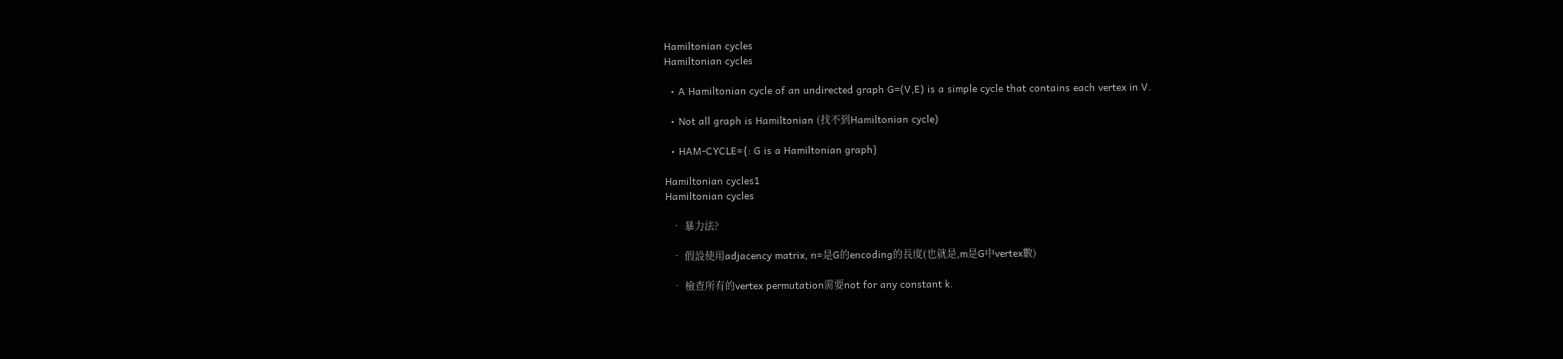Hamiltonian cycles
Hamiltonian cycles

  • A Hamiltonian cycle of an undirected graph G=(V,E) is a simple cycle that contains each vertex in V.

  • Not all graph is Hamiltonian (找不到Hamiltonian cycle)

  • HAM-CYCLE={: G is a Hamiltonian graph}

Hamiltonian cycles1
Hamiltonian cycles

  • 暴力法?

  • 假設使用adjacency matrix, n=是G的encoding的長度(也就是,m是G中vertex數)

  • 檢查所有的vertex permutation需要not for any constant k.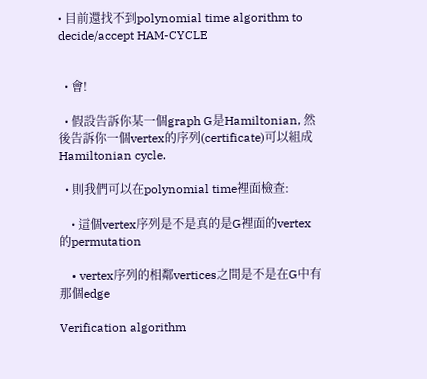• 目前還找不到polynomial time algorithm to decide/accept HAM-CYCLE


  • 會!

  • 假設告訴你某一個graph G是Hamiltonian, 然後告訴你一個vertex的序列(certificate)可以組成Hamiltonian cycle.

  • 則我們可以在polynomial time裡面檢查:

    • 這個vertex序列是不是真的是G裡面的vertex的permutation

    • vertex序列的相鄰vertices之間是不是在G中有那個edge

Verification algorithm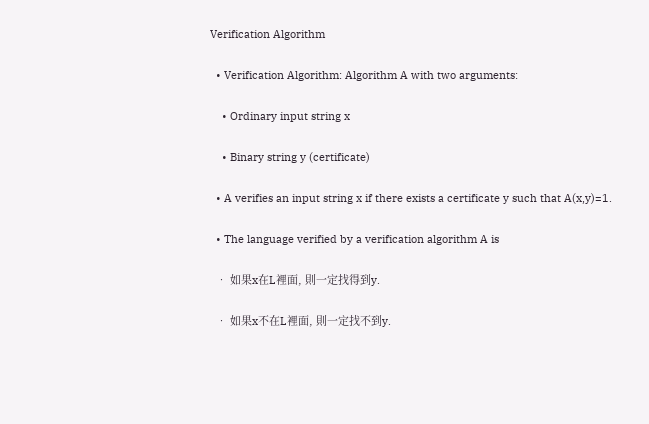Verification Algorithm

  • Verification Algorithm: Algorithm A with two arguments:

    • Ordinary input string x

    • Binary string y (certificate)

  • A verifies an input string x if there exists a certificate y such that A(x,y)=1.

  • The language verified by a verification algorithm A is

  • 如果x在L裡面, 則一定找得到y.

  • 如果x不在L裡面, 則一定找不到y.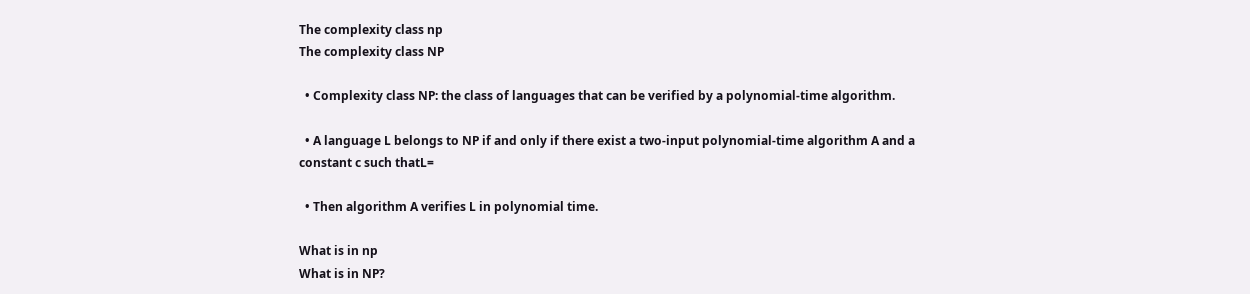The complexity class np
The complexity class NP

  • Complexity class NP: the class of languages that can be verified by a polynomial-time algorithm.

  • A language L belongs to NP if and only if there exist a two-input polynomial-time algorithm A and a constant c such thatL=

  • Then algorithm A verifies L in polynomial time.

What is in np
What is in NP?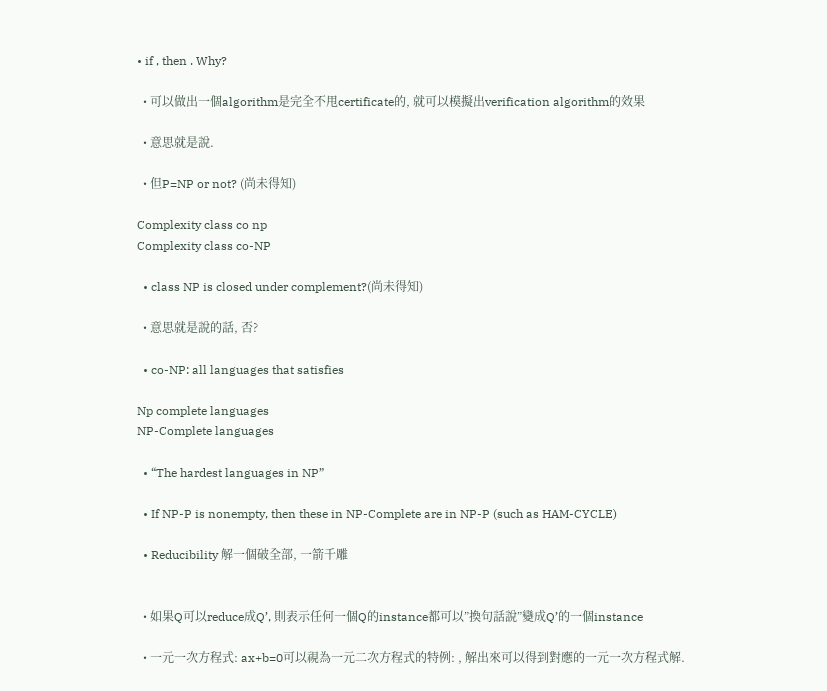• if , then . Why?

  • 可以做出一個algorithm是完全不甩certificate的, 就可以模擬出verification algorithm的效果

  • 意思就是說.

  • 但P=NP or not? (尚未得知)

Complexity class co np
Complexity class co-NP

  • class NP is closed under complement?(尚未得知)

  • 意思就是說的話, 否?

  • co-NP: all languages that satisfies

Np complete languages
NP-Complete languages

  • “The hardest languages in NP”

  • If NP-P is nonempty, then these in NP-Complete are in NP-P (such as HAM-CYCLE)

  • Reducibility 解一個破全部, 一箭千雕


  • 如果Q可以reduce成Q’, 則表示任何一個Q的instance都可以”換句話說”變成Q’的一個instance

  • 一元一次方程式: ax+b=0可以視為一元二次方程式的特例: , 解出來可以得到對應的一元一次方程式解.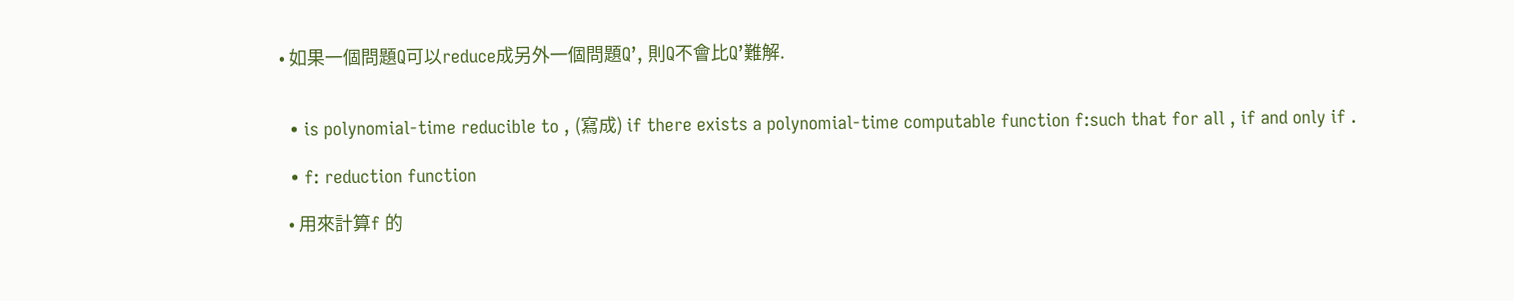• 如果一個問題Q可以reduce成另外一個問題Q’, 則Q不會比Q’難解.


  • is polynomial-time reducible to , (寫成) if there exists a polynomial-time computable function f:such that for all , if and only if .

  • f: reduction function

  • 用來計算f 的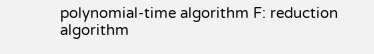polynomial-time algorithm F: reduction algorithm